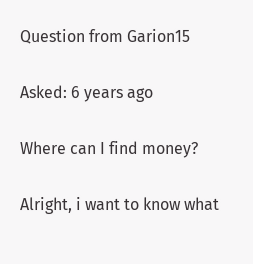Question from Garion15

Asked: 6 years ago

Where can I find money?

Alright, i want to know what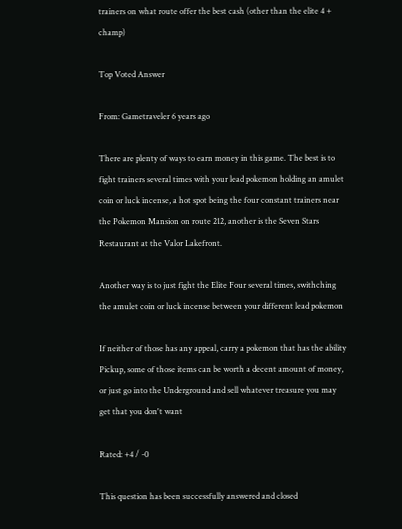trainers on what route offer the best cash (other than the elite 4 + champ)

Top Voted Answer

From: Gametraveler 6 years ago

There are plenty of ways to earn money in this game. The best is to fight trainers several times with your lead pokemon holding an amulet coin or luck incense, a hot spot being the four constant trainers near the Pokemon Mansion on route 212, another is the Seven Stars Restaurant at the Valor Lakefront.

Another way is to just fight the Elite Four several times, swithching the amulet coin or luck incense between your different lead pokemon

If neither of those has any appeal, carry a pokemon that has the ability Pickup, some of those items can be worth a decent amount of money, or just go into the Underground and sell whatever treasure you may get that you don't want

Rated: +4 / -0

This question has been successfully answered and closed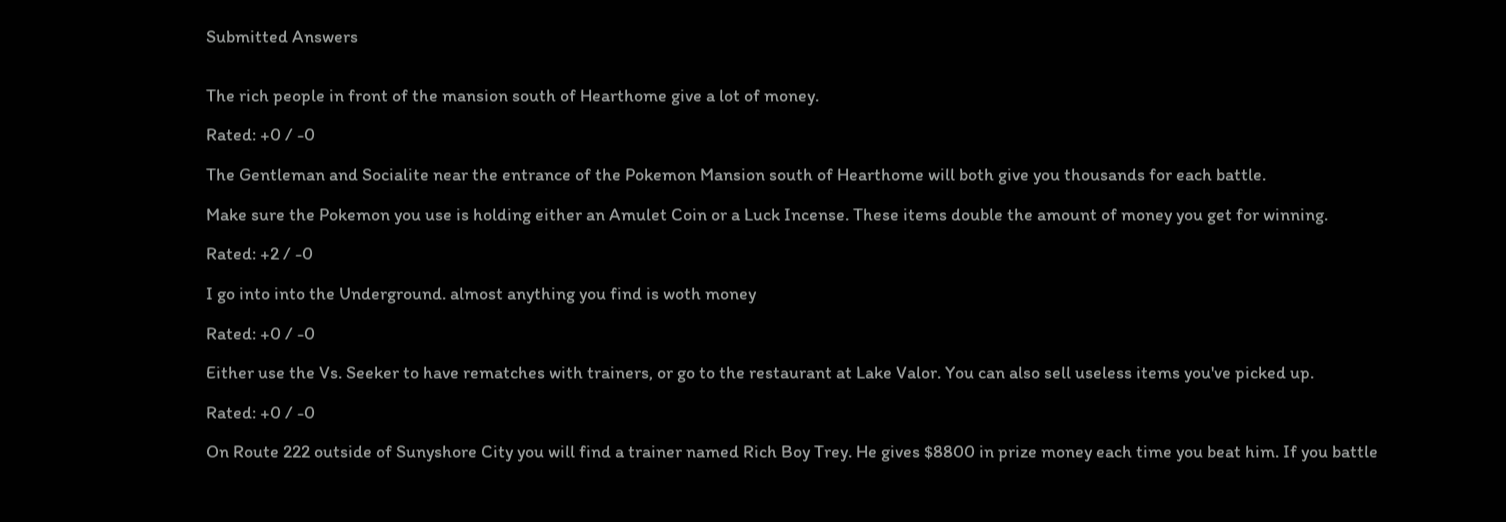Submitted Answers


The rich people in front of the mansion south of Hearthome give a lot of money.

Rated: +0 / -0

The Gentleman and Socialite near the entrance of the Pokemon Mansion south of Hearthome will both give you thousands for each battle.

Make sure the Pokemon you use is holding either an Amulet Coin or a Luck Incense. These items double the amount of money you get for winning.

Rated: +2 / -0

I go into into the Underground. almost anything you find is woth money

Rated: +0 / -0

Either use the Vs. Seeker to have rematches with trainers, or go to the restaurant at Lake Valor. You can also sell useless items you've picked up.

Rated: +0 / -0

On Route 222 outside of Sunyshore City you will find a trainer named Rich Boy Trey. He gives $8800 in prize money each time you beat him. If you battle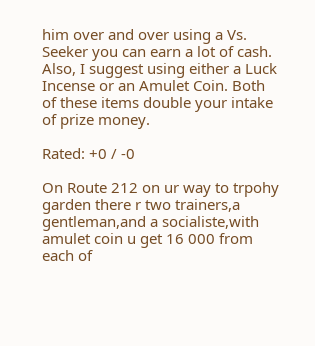him over and over using a Vs. Seeker you can earn a lot of cash. Also, I suggest using either a Luck Incense or an Amulet Coin. Both of these items double your intake of prize money.

Rated: +0 / -0

On Route 212 on ur way to trpohy garden there r two trainers,a gentleman,and a socialiste,with amulet coin u get 16 000 from each of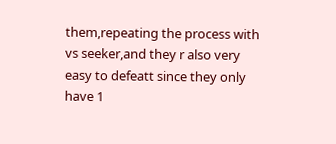them,repeating the process with vs seeker,and they r also very easy to defeatt since they only have 1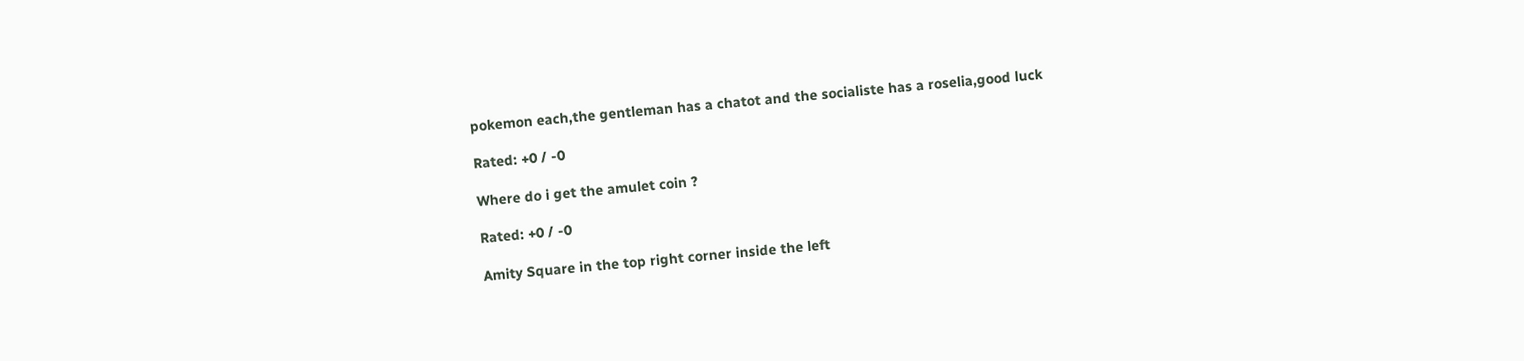pokemon each,the gentleman has a chatot and the socialiste has a roselia,good luck

Rated: +0 / -0

Where do i get the amulet coin ?

Rated: +0 / -0

Amity Square in the top right corner inside the left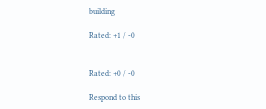building

Rated: +1 / -0


Rated: +0 / -0

Respond to this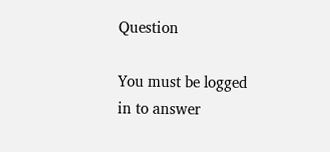Question

You must be logged in to answer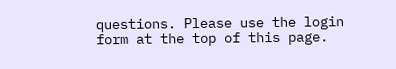questions. Please use the login form at the top of this page.